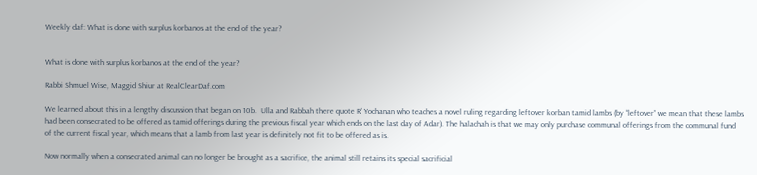Weekly daf: What is done with surplus korbanos at the end of the year?


What is done with surplus korbanos at the end of the year?

Rabbi Shmuel Wise, Maggid Shiur at RealClearDaf.com

We learned about this in a lengthy discussion that began on 10b.  Ulla and Rabbah there quote R’ Yochanan who teaches a novel ruling regarding leftover korban tamid lambs (by “leftover” we mean that these lambs had been consecrated to be offered as tamid offerings during the previous fiscal year which ends on the last day of Adar). The halachah is that we may only purchase communal offerings from the communal fund of the current fiscal year, which means that a lamb from last year is definitely not fit to be offered as is.

Now normally when a consecrated animal can no longer be brought as a sacrifice, the animal still retains its special sacrificial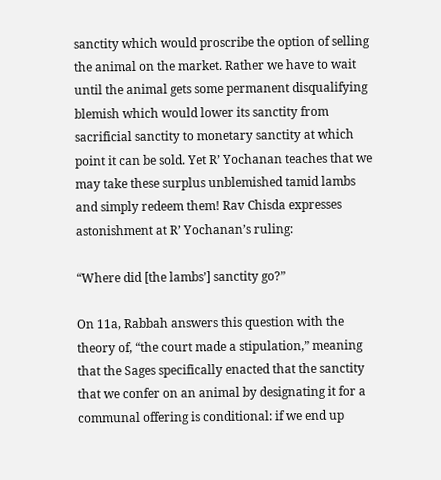sanctity which would proscribe the option of selling the animal on the market. Rather we have to wait until the animal gets some permanent disqualifying blemish which would lower its sanctity from sacrificial sanctity to monetary sanctity at which point it can be sold. Yet R’ Yochanan teaches that we may take these surplus unblemished tamid lambs and simply redeem them! Rav Chisda expresses astonishment at R’ Yochanan’s ruling:

“Where did [the lambs’] sanctity go?”

On 11a, Rabbah answers this question with the theory of, “the court made a stipulation,” meaning that the Sages specifically enacted that the sanctity that we confer on an animal by designating it for a communal offering is conditional: if we end up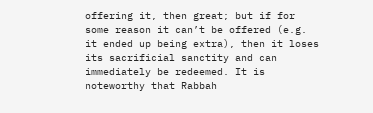offering it, then great; but if for some reason it can’t be offered (e.g. it ended up being extra), then it loses its sacrificial sanctity and can immediately be redeemed. It is noteworthy that Rabbah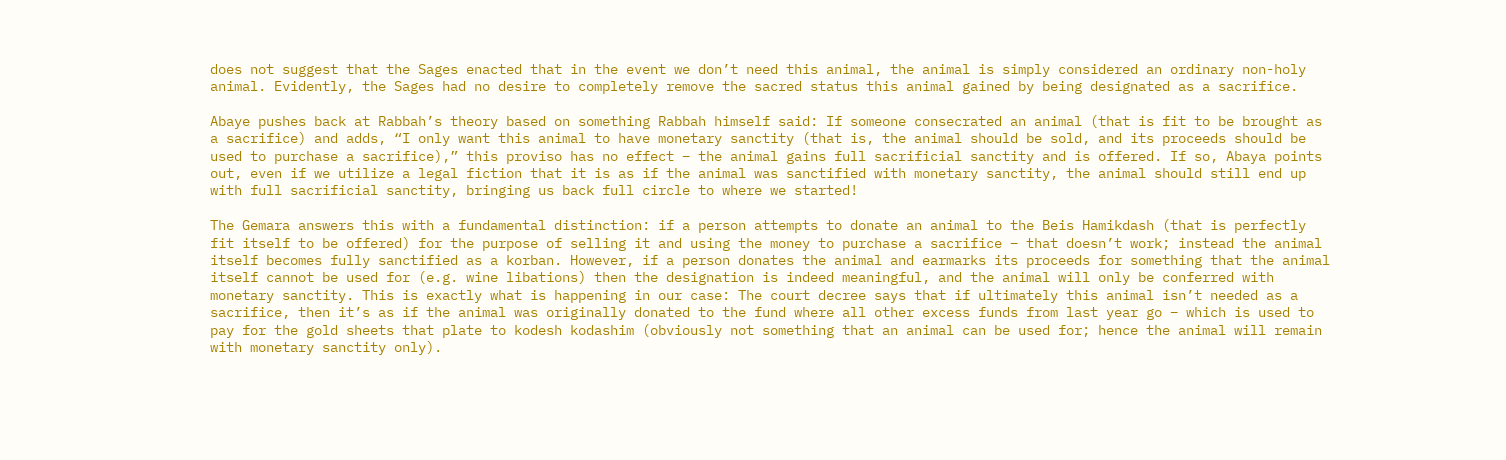does not suggest that the Sages enacted that in the event we don’t need this animal, the animal is simply considered an ordinary non-holy animal. Evidently, the Sages had no desire to completely remove the sacred status this animal gained by being designated as a sacrifice.

Abaye pushes back at Rabbah’s theory based on something Rabbah himself said: If someone consecrated an animal (that is fit to be brought as a sacrifice) and adds, “I only want this animal to have monetary sanctity (that is, the animal should be sold, and its proceeds should be used to purchase a sacrifice),” this proviso has no effect – the animal gains full sacrificial sanctity and is offered. If so, Abaya points out, even if we utilize a legal fiction that it is as if the animal was sanctified with monetary sanctity, the animal should still end up with full sacrificial sanctity, bringing us back full circle to where we started!

The Gemara answers this with a fundamental distinction: if a person attempts to donate an animal to the Beis Hamikdash (that is perfectly fit itself to be offered) for the purpose of selling it and using the money to purchase a sacrifice – that doesn’t work; instead the animal itself becomes fully sanctified as a korban. However, if a person donates the animal and earmarks its proceeds for something that the animal itself cannot be used for (e.g. wine libations) then the designation is indeed meaningful, and the animal will only be conferred with monetary sanctity. This is exactly what is happening in our case: The court decree says that if ultimately this animal isn’t needed as a sacrifice, then it’s as if the animal was originally donated to the fund where all other excess funds from last year go – which is used to pay for the gold sheets that plate to kodesh kodashim (obviously not something that an animal can be used for; hence the animal will remain with monetary sanctity only).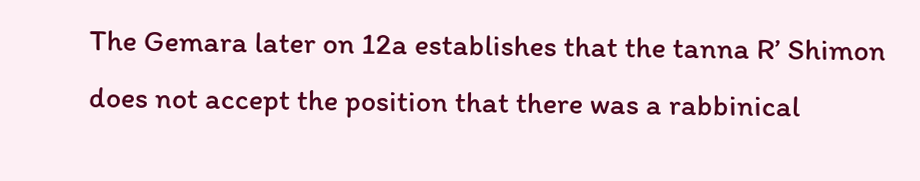The Gemara later on 12a establishes that the tanna R’ Shimon does not accept the position that there was a rabbinical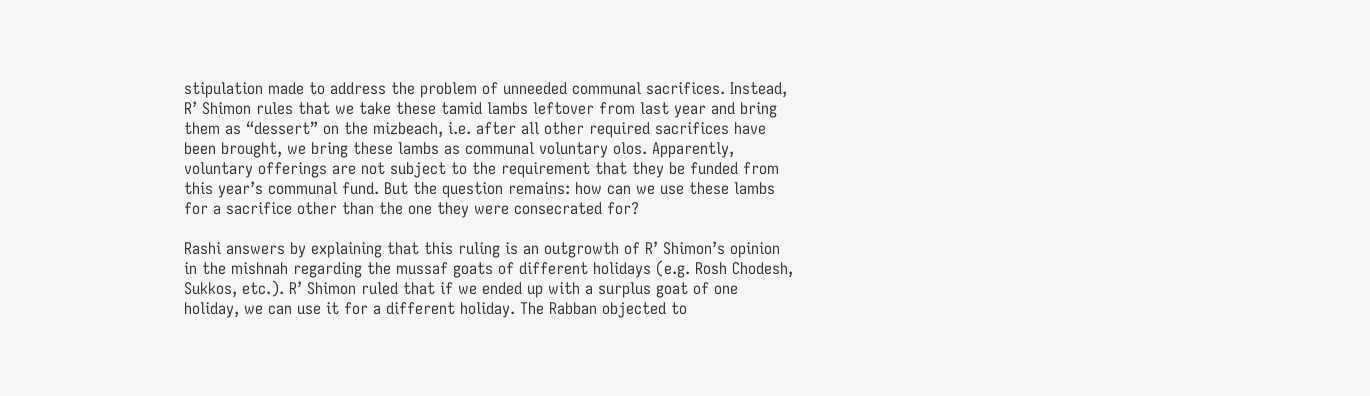stipulation made to address the problem of unneeded communal sacrifices. Instead, R’ Shimon rules that we take these tamid lambs leftover from last year and bring them as “dessert” on the mizbeach, i.e. after all other required sacrifices have been brought, we bring these lambs as communal voluntary olos. Apparently, voluntary offerings are not subject to the requirement that they be funded from this year’s communal fund. But the question remains: how can we use these lambs for a sacrifice other than the one they were consecrated for?

Rashi answers by explaining that this ruling is an outgrowth of R’ Shimon’s opinion in the mishnah regarding the mussaf goats of different holidays (e.g. Rosh Chodesh, Sukkos, etc.). R’ Shimon ruled that if we ended up with a surplus goat of one holiday, we can use it for a different holiday. The Rabban objected to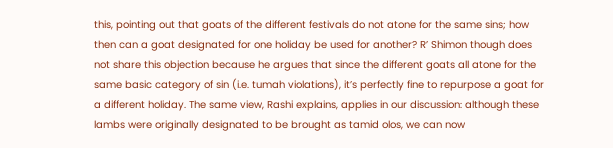this, pointing out that goats of the different festivals do not atone for the same sins; how then can a goat designated for one holiday be used for another? R’ Shimon though does not share this objection because he argues that since the different goats all atone for the same basic category of sin (i.e. tumah violations), it’s perfectly fine to repurpose a goat for a different holiday. The same view, Rashi explains, applies in our discussion: although these lambs were originally designated to be brought as tamid olos, we can now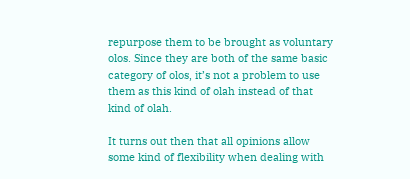repurpose them to be brought as voluntary olos. Since they are both of the same basic category of olos, it’s not a problem to use them as this kind of olah instead of that kind of olah.

It turns out then that all opinions allow some kind of flexibility when dealing with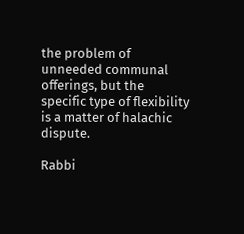the problem of unneeded communal offerings, but the specific type of flexibility is a matter of halachic dispute.

Rabbi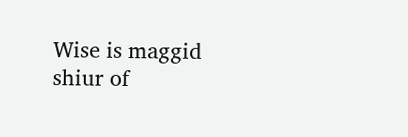Wise is maggid shiur of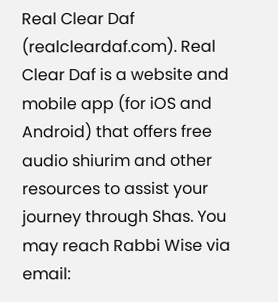Real Clear Daf (realcleardaf.com). Real Clear Daf is a website and mobile app (for iOS and Android) that offers free audio shiurim and other resources to assist your journey through Shas. You may reach Rabbi Wise via email: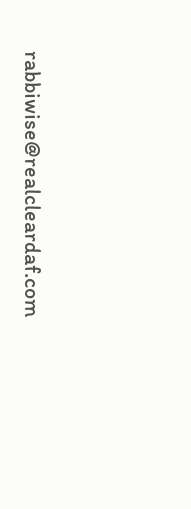rabbiwise@realcleardaf.com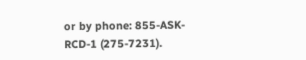or by phone: 855-ASK-RCD-1 (275-7231).